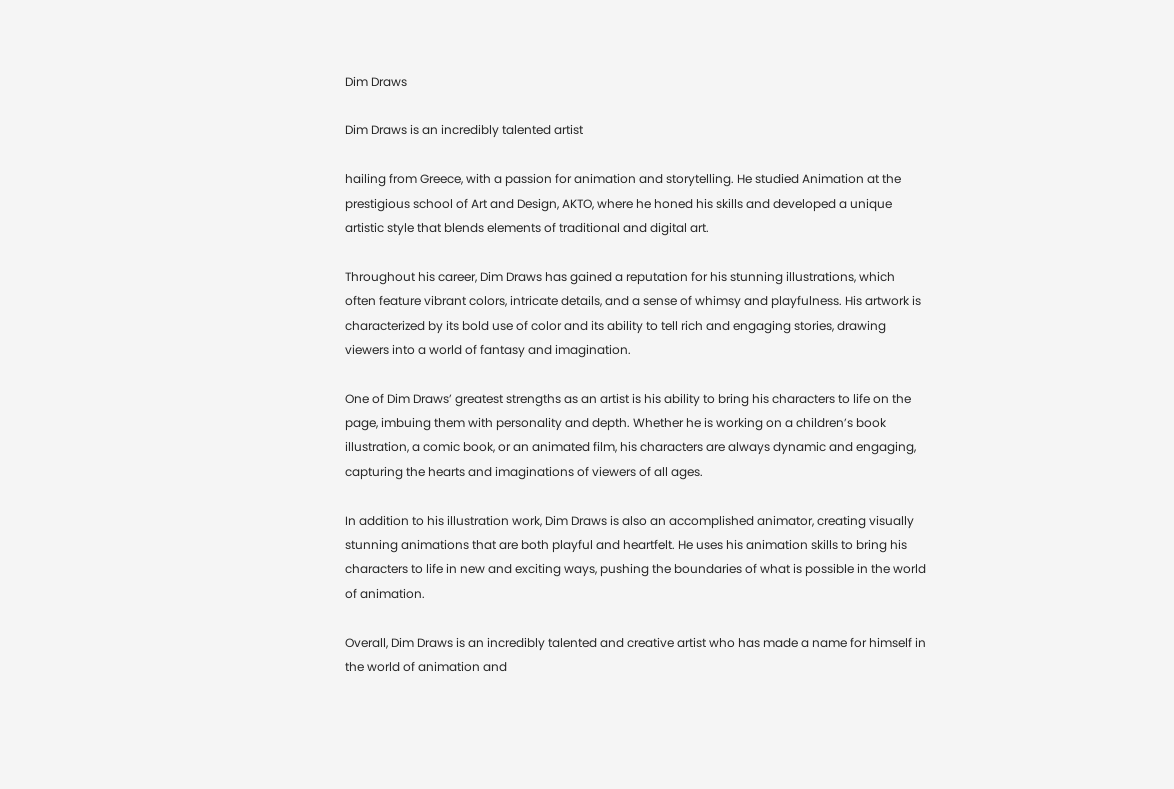Dim Draws

Dim Draws is an incredibly talented artist

hailing from Greece, with a passion for animation and storytelling. He studied Animation at the prestigious school of Art and Design, AKTO, where he honed his skills and developed a unique artistic style that blends elements of traditional and digital art.

Throughout his career, Dim Draws has gained a reputation for his stunning illustrations, which often feature vibrant colors, intricate details, and a sense of whimsy and playfulness. His artwork is characterized by its bold use of color and its ability to tell rich and engaging stories, drawing viewers into a world of fantasy and imagination.

One of Dim Draws’ greatest strengths as an artist is his ability to bring his characters to life on the page, imbuing them with personality and depth. Whether he is working on a children’s book illustration, a comic book, or an animated film, his characters are always dynamic and engaging, capturing the hearts and imaginations of viewers of all ages.

In addition to his illustration work, Dim Draws is also an accomplished animator, creating visually stunning animations that are both playful and heartfelt. He uses his animation skills to bring his characters to life in new and exciting ways, pushing the boundaries of what is possible in the world of animation.

Overall, Dim Draws is an incredibly talented and creative artist who has made a name for himself in the world of animation and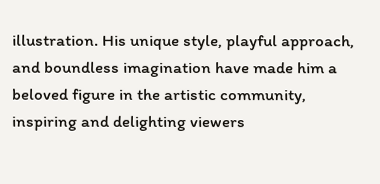illustration. His unique style, playful approach, and boundless imagination have made him a beloved figure in the artistic community, inspiring and delighting viewers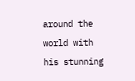around the world with his stunning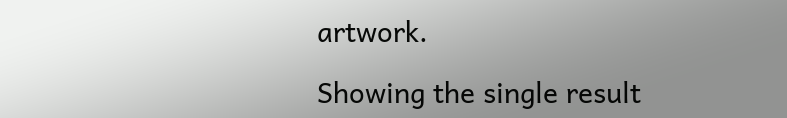artwork.

Showing the single result